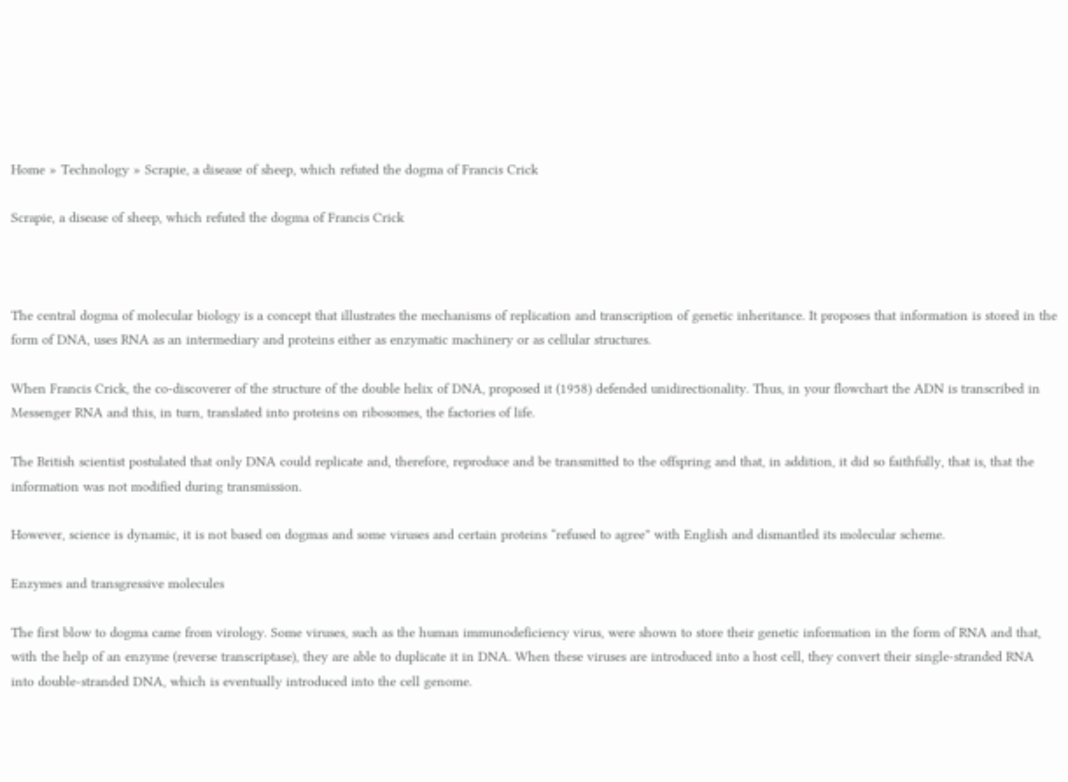Home » Technology » Scrapie, a disease of sheep, which refuted the dogma of Francis Crick

Scrapie, a disease of sheep, which refuted the dogma of Francis Crick



The central dogma of molecular biology is a concept that illustrates the mechanisms of replication and transcription of genetic inheritance. It proposes that information is stored in the form of DNA, uses RNA as an intermediary and proteins either as enzymatic machinery or as cellular structures.

When Francis Crick, the co-discoverer of the structure of the double helix of DNA, proposed it (1958) defended unidirectionality. Thus, in your flowchart the ADN is transcribed in Messenger RNA and this, in turn, translated into proteins on ribosomes, the factories of life.

The British scientist postulated that only DNA could replicate and, therefore, reproduce and be transmitted to the offspring and that, in addition, it did so faithfully, that is, that the information was not modified during transmission.

However, science is dynamic, it is not based on dogmas and some viruses and certain proteins “refused to agree” with English and dismantled its molecular scheme.

Enzymes and transgressive molecules

The first blow to dogma came from virology. Some viruses, such as the human immunodeficiency virus, were shown to store their genetic information in the form of RNA and that, with the help of an enzyme (reverse transcriptase), they are able to duplicate it in DNA. When these viruses are introduced into a host cell, they convert their single-stranded RNA into double-stranded DNA, which is eventually introduced into the cell genome.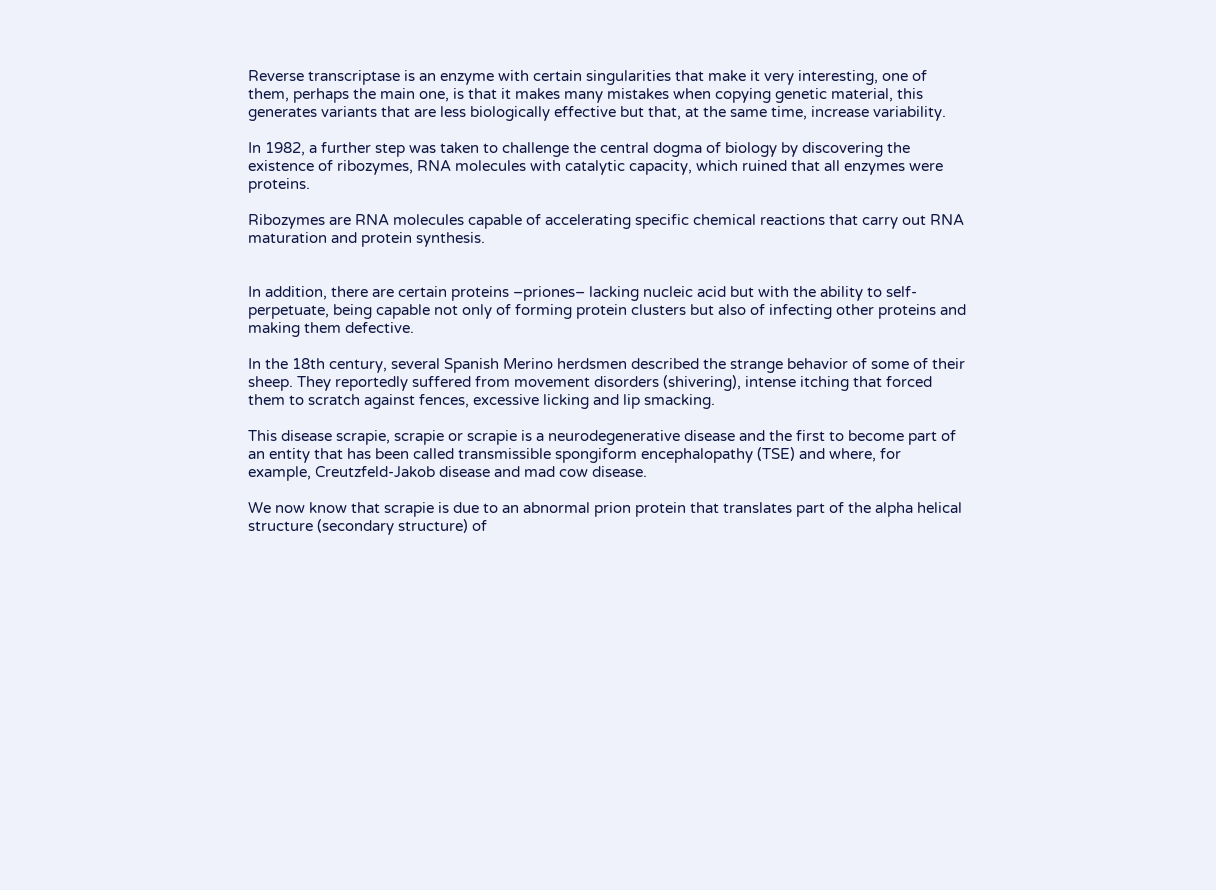Reverse transcriptase is an enzyme with certain singularities that make it very interesting, one of them, perhaps the main one, is that it makes many mistakes when copying genetic material, this generates variants that are less biologically effective but that, at the same time, increase variability.

In 1982, a further step was taken to challenge the central dogma of biology by discovering the existence of ribozymes, RNA molecules with catalytic capacity, which ruined that all enzymes were proteins.

Ribozymes are RNA molecules capable of accelerating specific chemical reactions that carry out RNA maturation and protein synthesis.


In addition, there are certain proteins –priones– lacking nucleic acid but with the ability to self-perpetuate, being capable not only of forming protein clusters but also of infecting other proteins and making them defective.

In the 18th century, several Spanish Merino herdsmen described the strange behavior of some of their sheep. They reportedly suffered from movement disorders (shivering), intense itching that forced them to scratch against fences, excessive licking and lip smacking.

This disease scrapie, scrapie or scrapie is a neurodegenerative disease and the first to become part of an entity that has been called transmissible spongiform encephalopathy (TSE) and where, for example, Creutzfeld-Jakob disease and mad cow disease.

We now know that scrapie is due to an abnormal prion protein that translates part of the alpha helical structure (secondary structure) of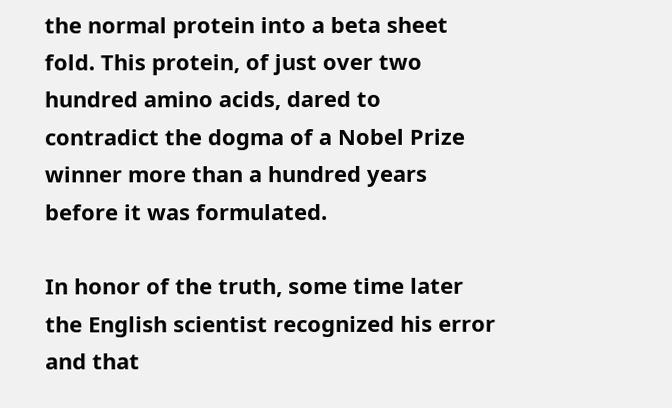the normal protein into a beta sheet fold. This protein, of just over two hundred amino acids, dared to contradict the dogma of a Nobel Prize winner more than a hundred years before it was formulated.

In honor of the truth, some time later the English scientist recognized his error and that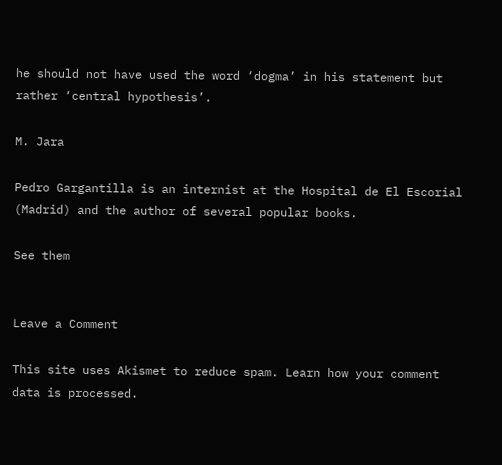he should not have used the word ‘dogma’ in his statement but rather ‘central hypothesis’.

M. Jara

Pedro Gargantilla is an internist at the Hospital de El Escorial (Madrid) and the author of several popular books.

See them


Leave a Comment

This site uses Akismet to reduce spam. Learn how your comment data is processed.